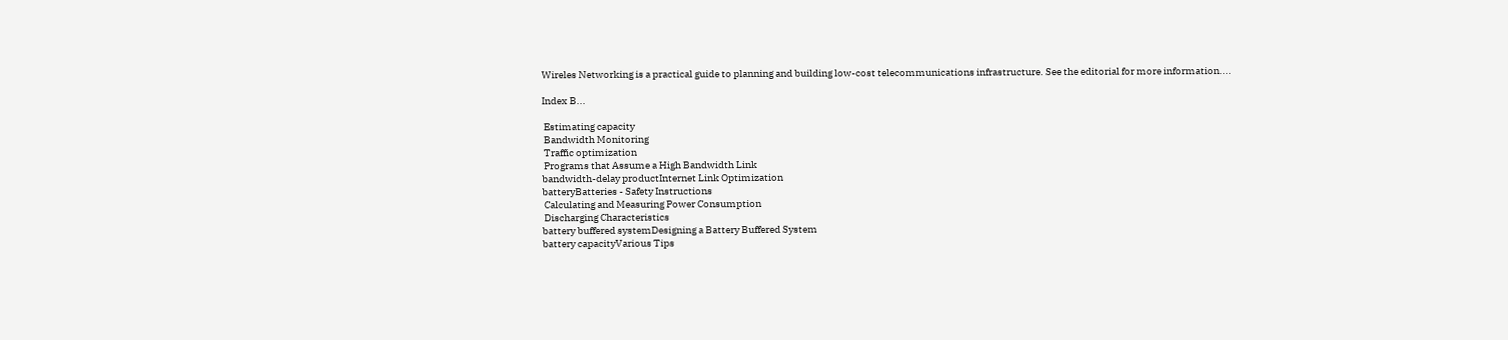Wireles Networking is a practical guide to planning and building low-cost telecommunications infrastructure. See the editorial for more information....

Index B...

 Estimating capacity
 Bandwidth Monitoring
 Traffic optimization
 Programs that Assume a High Bandwidth Link
bandwidth-delay productInternet Link Optimization
batteryBatteries - Safety Instructions
 Calculating and Measuring Power Consumption
 Discharging Characteristics
battery buffered systemDesigning a Battery Buffered System
battery capacityVarious Tips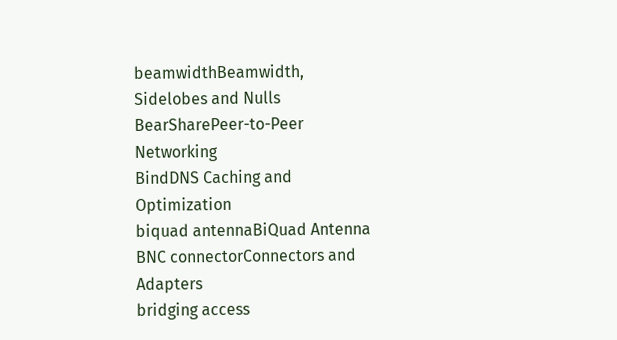beamwidthBeamwidth, Sidelobes and Nulls
BearSharePeer-to-Peer Networking
BindDNS Caching and Optimization
biquad antennaBiQuad Antenna
BNC connectorConnectors and Adapters
bridging access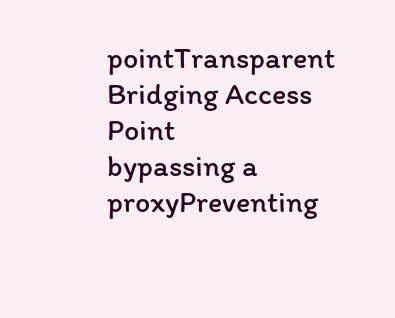pointTransparent Bridging Access Point
bypassing a proxyPreventing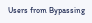Users from Bypassing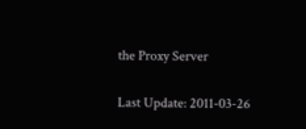the Proxy Server

Last Update: 2011-03-26